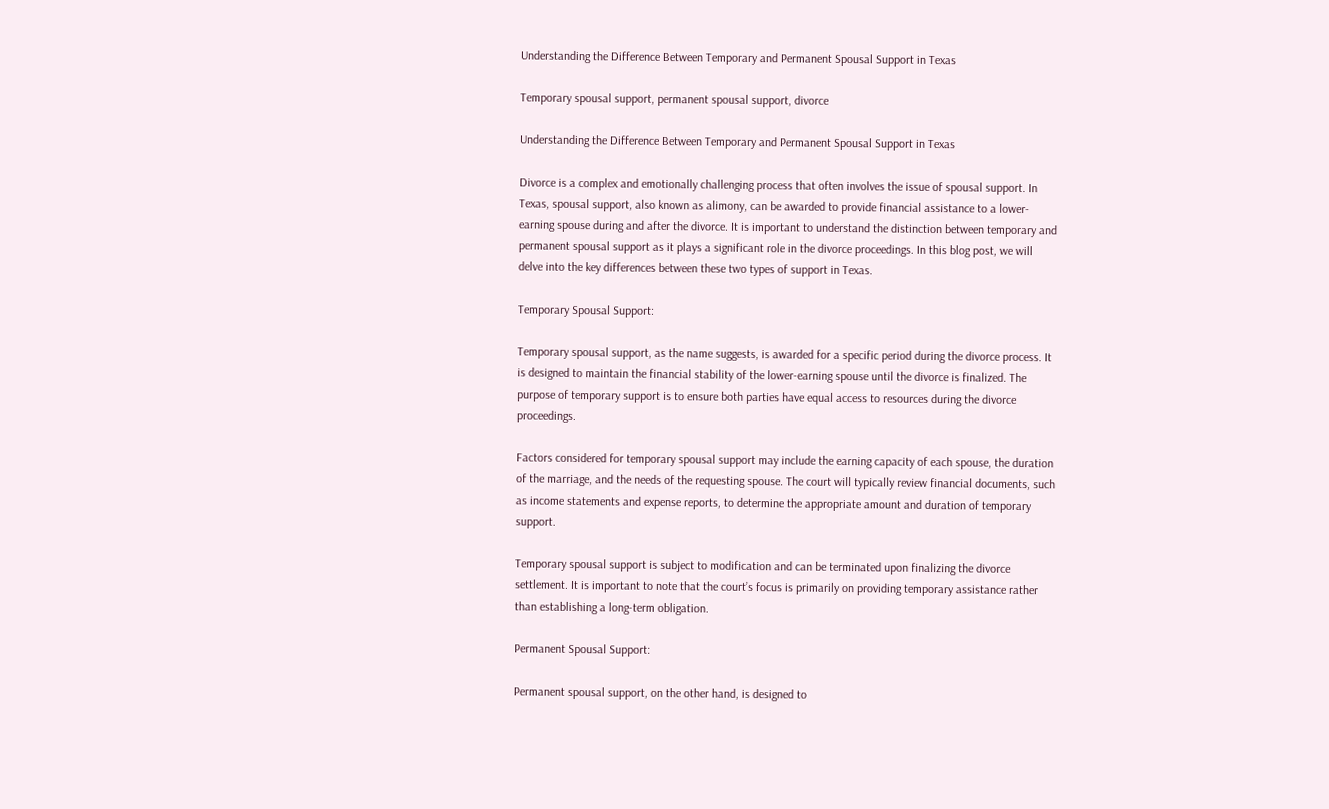Understanding the Difference Between Temporary and Permanent Spousal Support in Texas

Temporary spousal support, permanent spousal support, divorce

Understanding the Difference Between Temporary and Permanent Spousal Support in Texas

Divorce is a complex and emotionally challenging process that often involves the issue of spousal support. In Texas, spousal support, also known as alimony, can be awarded to provide financial assistance to a lower-earning spouse during and after the divorce. It is important to understand the distinction between temporary and permanent spousal support as it plays a significant role in the divorce proceedings. In this blog post, we will delve into the key differences between these two types of support in Texas.

Temporary Spousal Support:

Temporary spousal support, as the name suggests, is awarded for a specific period during the divorce process. It is designed to maintain the financial stability of the lower-earning spouse until the divorce is finalized. The purpose of temporary support is to ensure both parties have equal access to resources during the divorce proceedings.

Factors considered for temporary spousal support may include the earning capacity of each spouse, the duration of the marriage, and the needs of the requesting spouse. The court will typically review financial documents, such as income statements and expense reports, to determine the appropriate amount and duration of temporary support.

Temporary spousal support is subject to modification and can be terminated upon finalizing the divorce settlement. It is important to note that the court’s focus is primarily on providing temporary assistance rather than establishing a long-term obligation.

Permanent Spousal Support:

Permanent spousal support, on the other hand, is designed to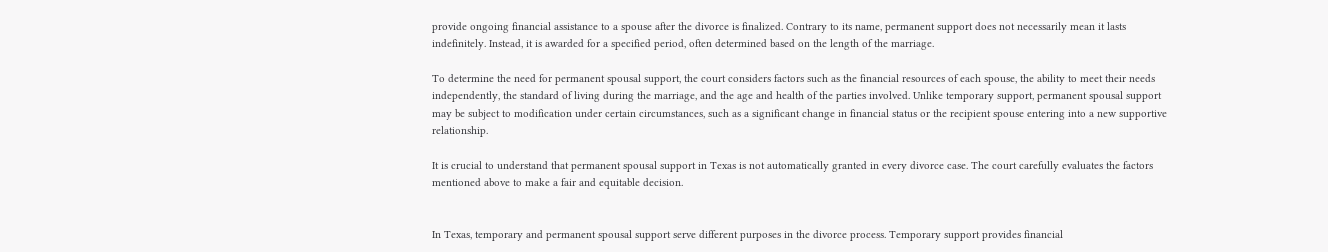provide ongoing financial assistance to a spouse after the divorce is finalized. Contrary to its name, permanent support does not necessarily mean it lasts indefinitely. Instead, it is awarded for a specified period, often determined based on the length of the marriage.

To determine the need for permanent spousal support, the court considers factors such as the financial resources of each spouse, the ability to meet their needs independently, the standard of living during the marriage, and the age and health of the parties involved. Unlike temporary support, permanent spousal support may be subject to modification under certain circumstances, such as a significant change in financial status or the recipient spouse entering into a new supportive relationship.

It is crucial to understand that permanent spousal support in Texas is not automatically granted in every divorce case. The court carefully evaluates the factors mentioned above to make a fair and equitable decision.


In Texas, temporary and permanent spousal support serve different purposes in the divorce process. Temporary support provides financial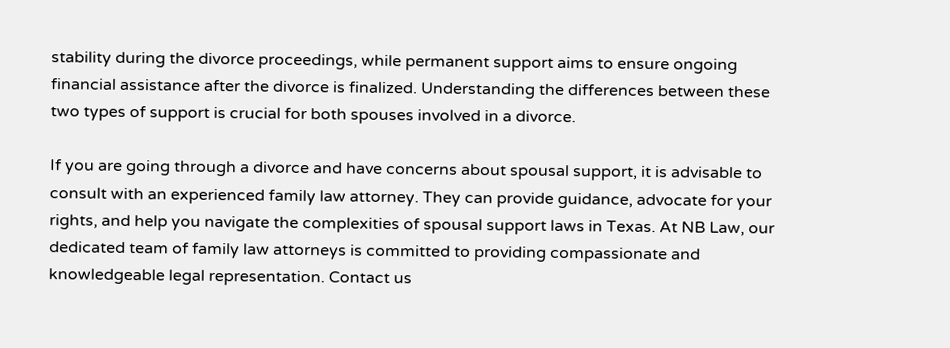stability during the divorce proceedings, while permanent support aims to ensure ongoing financial assistance after the divorce is finalized. Understanding the differences between these two types of support is crucial for both spouses involved in a divorce.

If you are going through a divorce and have concerns about spousal support, it is advisable to consult with an experienced family law attorney. They can provide guidance, advocate for your rights, and help you navigate the complexities of spousal support laws in Texas. At NB Law, our dedicated team of family law attorneys is committed to providing compassionate and knowledgeable legal representation. Contact us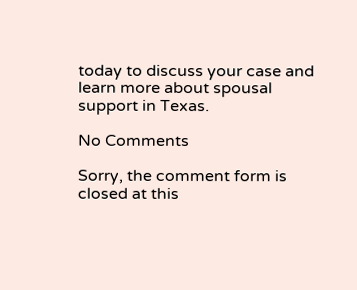today to discuss your case and learn more about spousal support in Texas.

No Comments

Sorry, the comment form is closed at this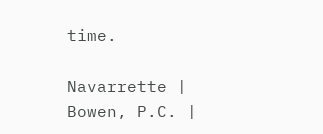time.

Navarrette | Bowen, P.C. |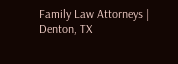Family Law Attorneys | Denton, TX